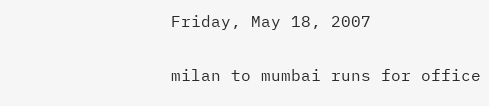Friday, May 18, 2007

milan to mumbai runs for office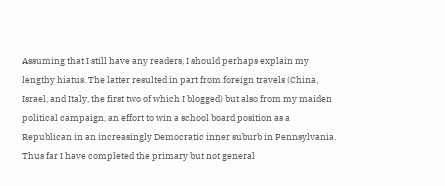Assuming that I still have any readers, I should perhaps explain my lengthy hiatus. The latter resulted in part from foreign travels (China, Israel, and Italy, the first two of which I blogged) but also from my maiden political campaign, an effort to win a school board position as a Republican in an increasingly Democratic inner suburb in Pennsylvania. Thus far I have completed the primary but not general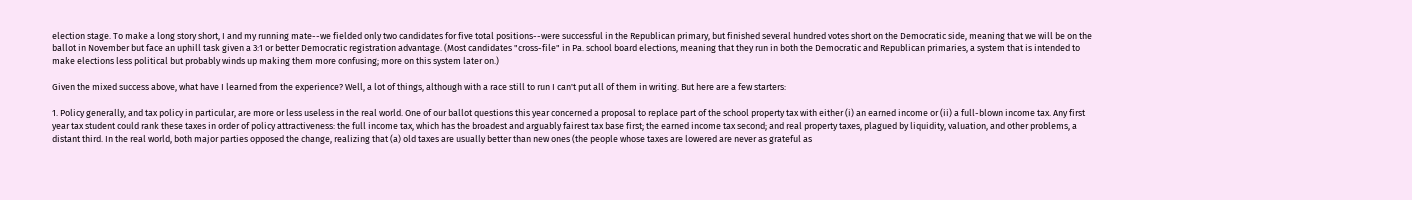election stage. To make a long story short, I and my running mate--we fielded only two candidates for five total positions--were successful in the Republican primary, but finished several hundred votes short on the Democratic side, meaning that we will be on the ballot in November but face an uphill task given a 3:1 or better Democratic registration advantage. (Most candidates "cross-file" in Pa. school board elections, meaning that they run in both the Democratic and Republican primaries, a system that is intended to make elections less political but probably winds up making them more confusing; more on this system later on.)

Given the mixed success above, what have I learned from the experience? Well, a lot of things, although with a race still to run I can't put all of them in writing. But here are a few starters:

1. Policy generally, and tax policy in particular, are more or less useless in the real world. One of our ballot questions this year concerned a proposal to replace part of the school property tax with either (i) an earned income or (ii) a full-blown income tax. Any first year tax student could rank these taxes in order of policy attractiveness: the full income tax, which has the broadest and arguably fairest tax base first; the earned income tax second; and real property taxes, plagued by liquidity, valuation, and other problems, a distant third. In the real world, both major parties opposed the change, realizing that (a) old taxes are usually better than new ones (the people whose taxes are lowered are never as grateful as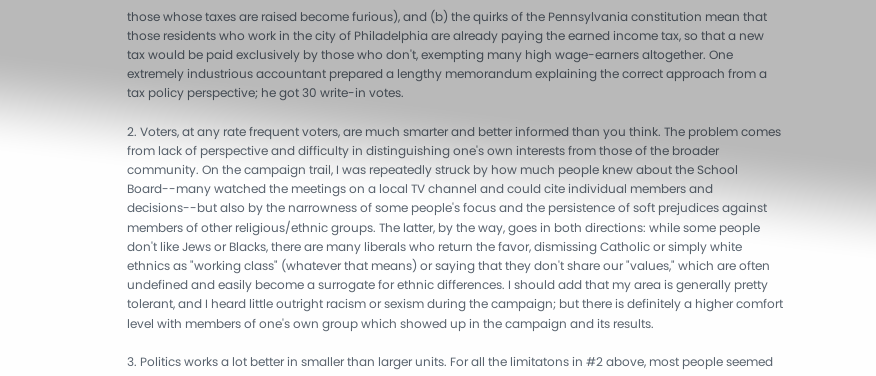those whose taxes are raised become furious), and (b) the quirks of the Pennsylvania constitution mean that those residents who work in the city of Philadelphia are already paying the earned income tax, so that a new tax would be paid exclusively by those who don't, exempting many high wage-earners altogether. One extremely industrious accountant prepared a lengthy memorandum explaining the correct approach from a tax policy perspective; he got 30 write-in votes.

2. Voters, at any rate frequent voters, are much smarter and better informed than you think. The problem comes from lack of perspective and difficulty in distinguishing one's own interests from those of the broader community. On the campaign trail, I was repeatedly struck by how much people knew about the School Board--many watched the meetings on a local TV channel and could cite individual members and decisions--but also by the narrowness of some people's focus and the persistence of soft prejudices against members of other religious/ethnic groups. The latter, by the way, goes in both directions: while some people don't like Jews or Blacks, there are many liberals who return the favor, dismissing Catholic or simply white ethnics as "working class" (whatever that means) or saying that they don't share our "values," which are often undefined and easily become a surrogate for ethnic differences. I should add that my area is generally pretty tolerant, and I heard little outright racism or sexism during the campaign; but there is definitely a higher comfort level with members of one's own group which showed up in the campaign and its results.

3. Politics works a lot better in smaller than larger units. For all the limitatons in #2 above, most people seemed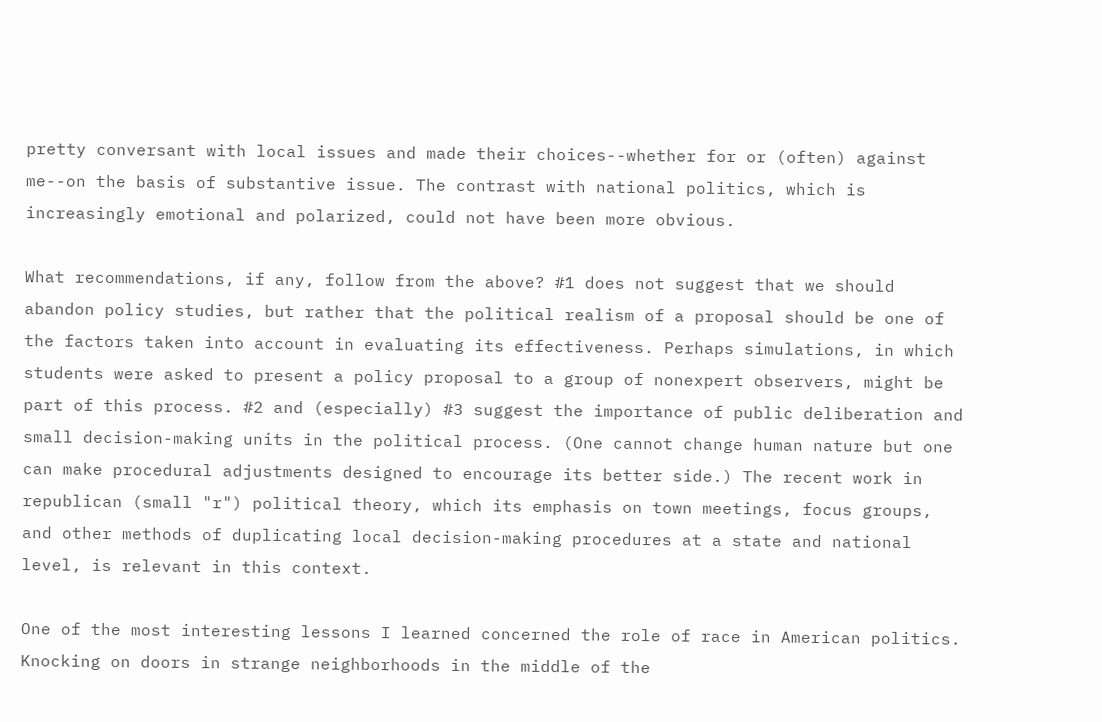pretty conversant with local issues and made their choices--whether for or (often) against me--on the basis of substantive issue. The contrast with national politics, which is increasingly emotional and polarized, could not have been more obvious.

What recommendations, if any, follow from the above? #1 does not suggest that we should abandon policy studies, but rather that the political realism of a proposal should be one of the factors taken into account in evaluating its effectiveness. Perhaps simulations, in which students were asked to present a policy proposal to a group of nonexpert observers, might be part of this process. #2 and (especially) #3 suggest the importance of public deliberation and small decision-making units in the political process. (One cannot change human nature but one can make procedural adjustments designed to encourage its better side.) The recent work in republican (small "r") political theory, which its emphasis on town meetings, focus groups, and other methods of duplicating local decision-making procedures at a state and national level, is relevant in this context.

One of the most interesting lessons I learned concerned the role of race in American politics. Knocking on doors in strange neighborhoods in the middle of the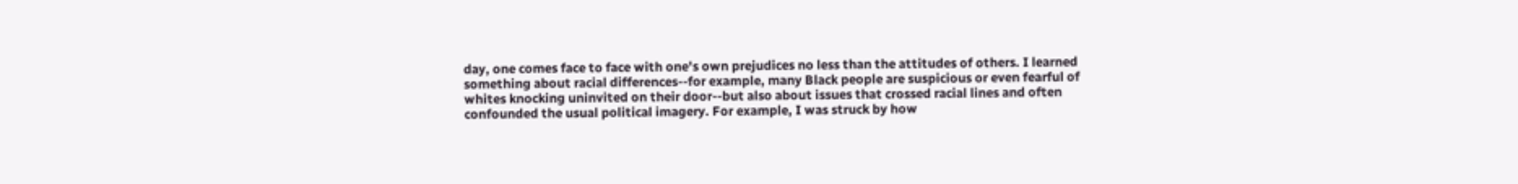day, one comes face to face with one's own prejudices no less than the attitudes of others. I learned something about racial differences--for example, many Black people are suspicious or even fearful of whites knocking uninvited on their door--but also about issues that crossed racial lines and often confounded the usual political imagery. For example, I was struck by how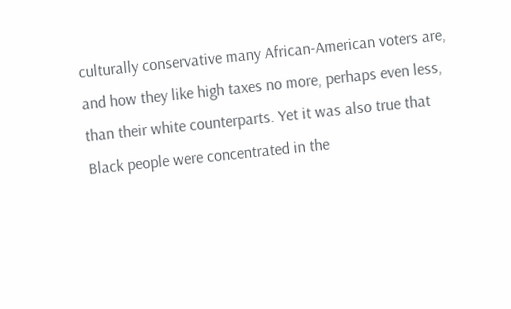culturally conservative many African-American voters are, and how they like high taxes no more, perhaps even less, than their white counterparts. Yet it was also true that Black people were concentrated in the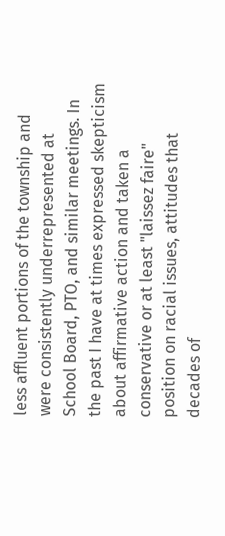less affluent portions of the township and were consistently underrepresented at School Board, PTO, and similar meetings. In the past I have at times expressed skepticism about affirmative action and taken a conservative or at least "laissez faire" position on racial issues, attitudes that decades of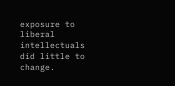exposure to liberal intellectuals did little to change.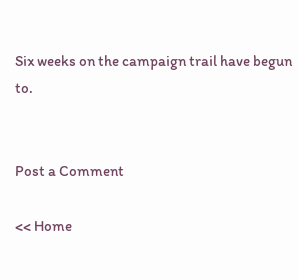Six weeks on the campaign trail have begun to.


Post a Comment

<< Home